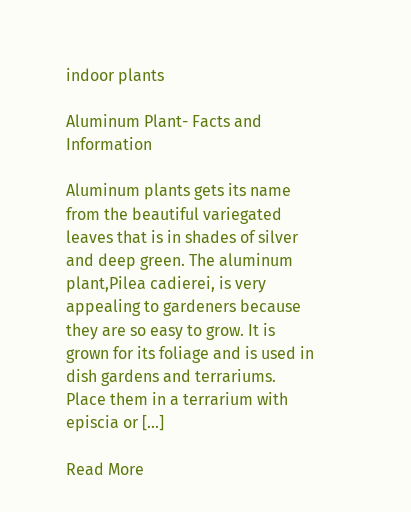indoor plants

Aluminum Plant- Facts and Information

Aluminum plants gets its name from the beautiful variegated leaves that is in shades of silver and deep green. The aluminum plant,Pilea cadierei, is very appealing to gardeners because they are so easy to grow. It is grown for its foliage and is used in dish gardens and terrariums. Place them in a terrarium with episcia or [...]

Read More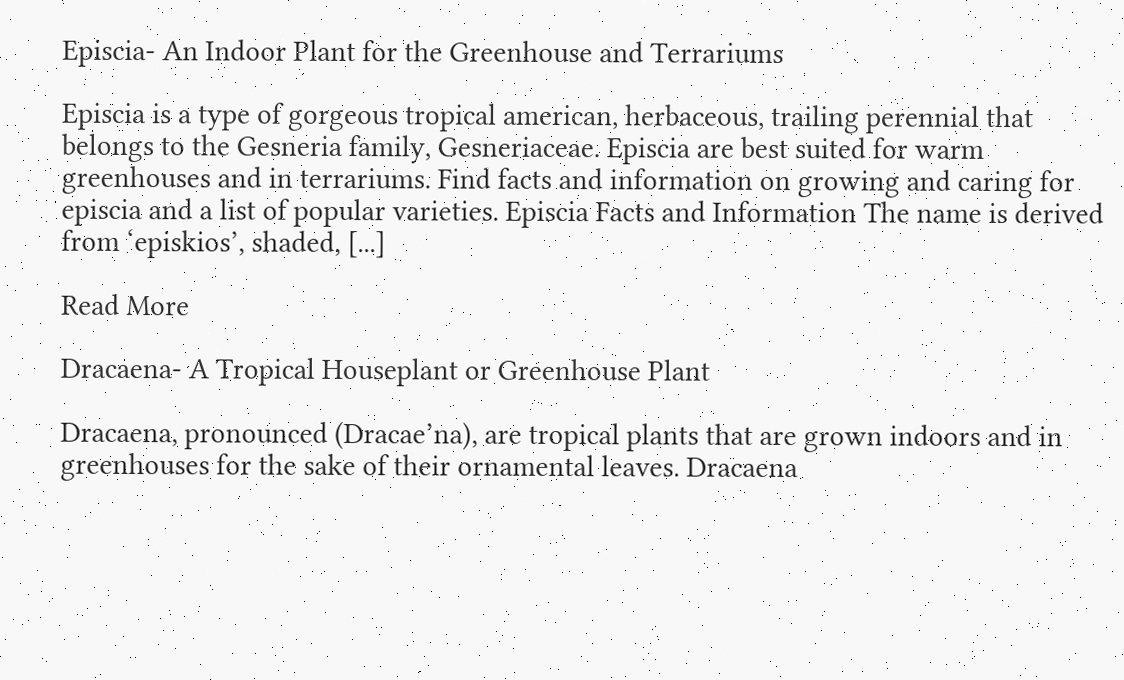Episcia- An Indoor Plant for the Greenhouse and Terrariums

Episcia is a type of gorgeous tropical american, herbaceous, trailing perennial that belongs to the Gesneria family, Gesneriaceae. Episcia are best suited for warm greenhouses and in terrariums. Find facts and information on growing and caring for episcia and a list of popular varieties. Episcia Facts and Information The name is derived from ‘episkios’, shaded, [...]

Read More

Dracaena- A Tropical Houseplant or Greenhouse Plant

Dracaena, pronounced (Dracae’na), are tropical plants that are grown indoors and in greenhouses for the sake of their ornamental leaves. Dracaena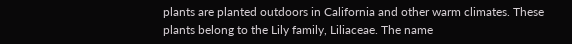plants are planted outdoors in California and other warm climates. These plants belong to the Lily family, Liliaceae. The name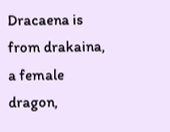Dracaena is from drakaina, a female dragon,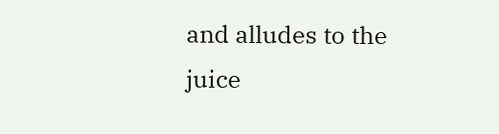and alludes to the juice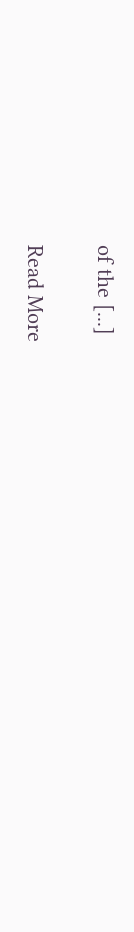of the [...]

Read More